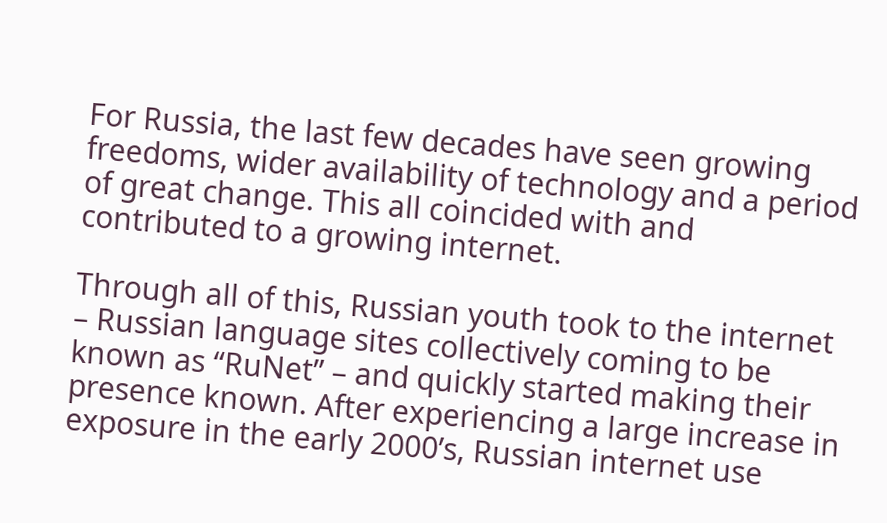For Russia, the last few decades have seen growing freedoms, wider availability of technology and a period of great change. This all coincided with and contributed to a growing internet.

Through all of this, Russian youth took to the internet – Russian language sites collectively coming to be known as “RuNet” – and quickly started making their presence known. After experiencing a large increase in exposure in the early 2000’s, Russian internet use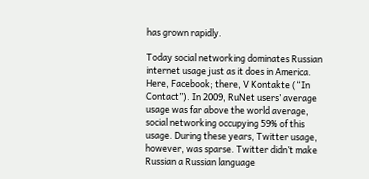has grown rapidly.

Today social networking dominates Russian internet usage just as it does in America. Here, Facebook; there, V Kontakte (“In Contact”). In 2009, RuNet users’ average usage was far above the world average, social networking occupying 59% of this usage. During these years, Twitter usage, however, was sparse. Twitter didn’t make Russian a Russian language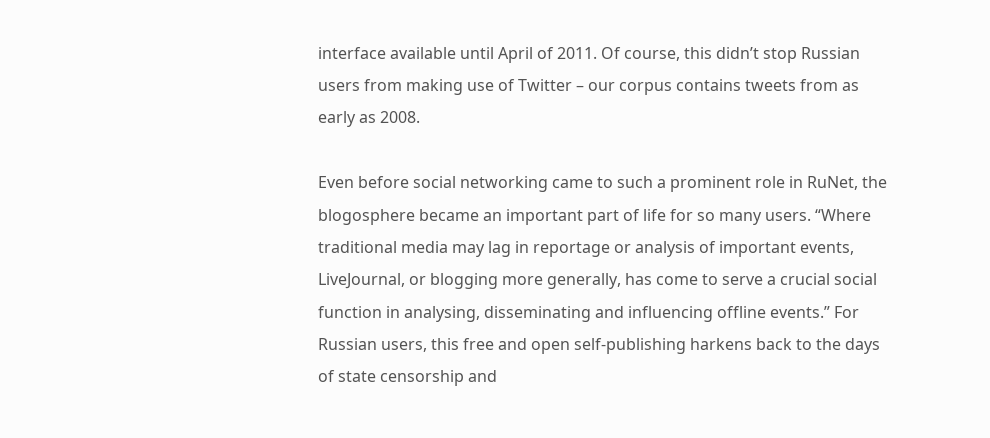interface available until April of 2011. Of course, this didn’t stop Russian users from making use of Twitter – our corpus contains tweets from as early as 2008.

Even before social networking came to such a prominent role in RuNet, the blogosphere became an important part of life for so many users. “Where traditional media may lag in reportage or analysis of important events, LiveJournal, or blogging more generally, has come to serve a crucial social function in analysing, disseminating and influencing offline events.” For Russian users, this free and open self-publishing harkens back to the days of state censorship and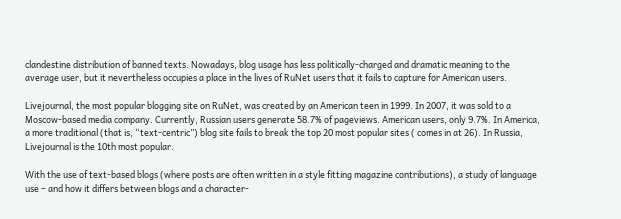clandestine distribution of banned texts. Nowadays, blog usage has less politically-charged and dramatic meaning to the average user, but it nevertheless occupies a place in the lives of RuNet users that it fails to capture for American users.

Livejournal, the most popular blogging site on RuNet, was created by an American teen in 1999. In 2007, it was sold to a Moscow-based media company. Currently, Russian users generate 58.7% of pageviews. American users, only 9.7%. In America, a more traditional (that is, “text-centric”) blog site fails to break the top 20 most popular sites ( comes in at 26). In Russia, Livejournal is the 10th most popular.

With the use of text-based blogs (where posts are often written in a style fitting magazine contributions), a study of language use – and how it differs between blogs and a character-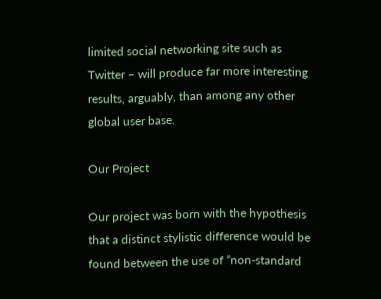limited social networking site such as Twitter – will produce far more interesting results, arguably, than among any other global user base.

Our Project

Our project was born with the hypothesis that a distinct stylistic difference would be found between the use of “non-standard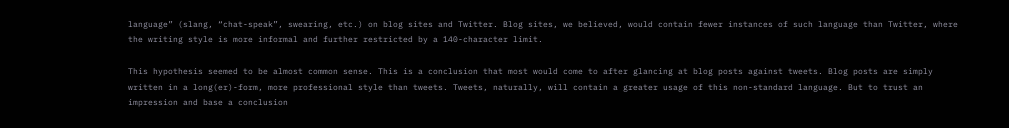language” (slang, “chat-speak”, swearing, etc.) on blog sites and Twitter. Blog sites, we believed, would contain fewer instances of such language than Twitter, where the writing style is more informal and further restricted by a 140-character limit.

This hypothesis seemed to be almost common sense. This is a conclusion that most would come to after glancing at blog posts against tweets. Blog posts are simply written in a long(er)-form, more professional style than tweets. Tweets, naturally, will contain a greater usage of this non-standard language. But to trust an impression and base a conclusion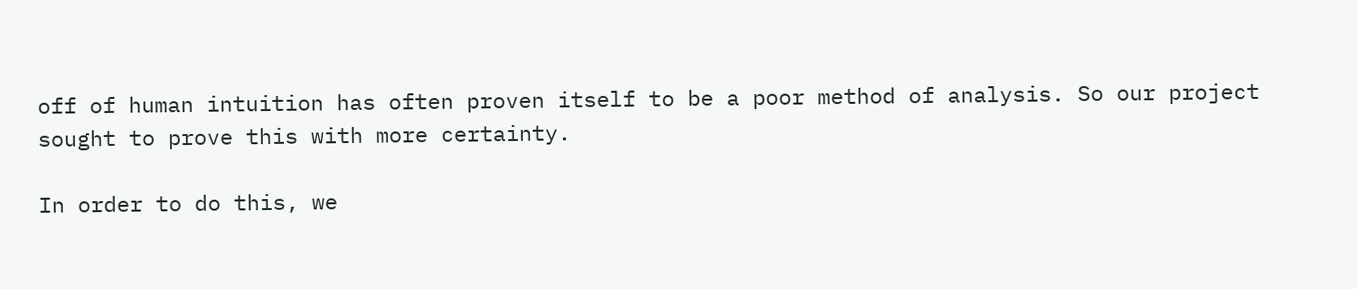off of human intuition has often proven itself to be a poor method of analysis. So our project sought to prove this with more certainty.

In order to do this, we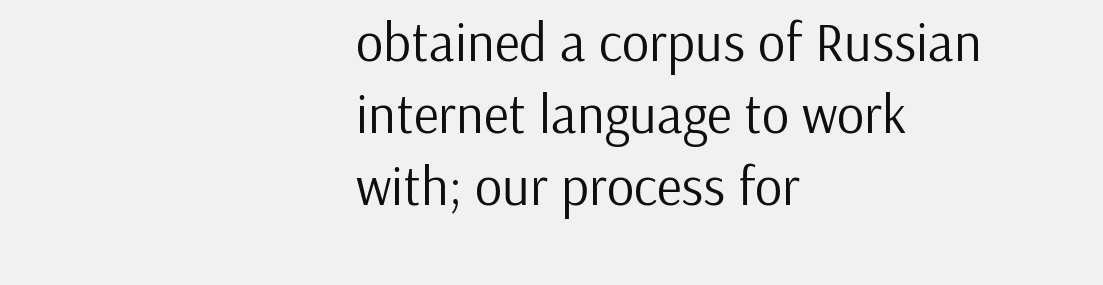obtained a corpus of Russian internet language to work with; our process for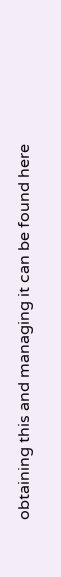obtaining this and managing it can be found here